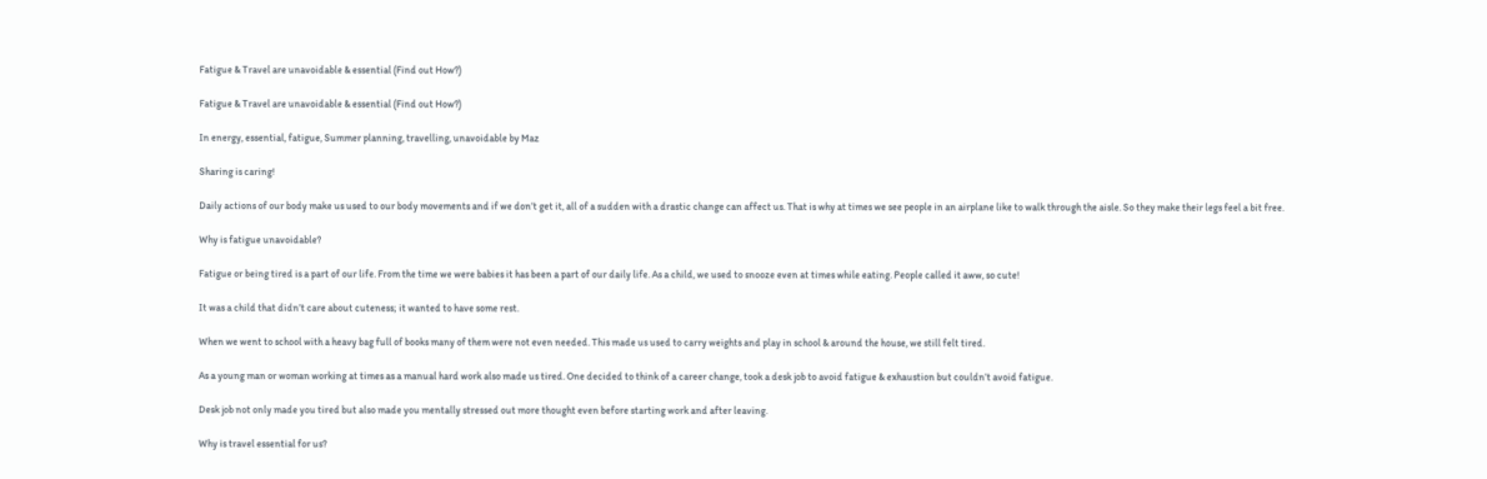Fatigue & Travel are unavoidable & essential (Find out How?)

Fatigue & Travel are unavoidable & essential (Find out How?)

In energy, essential, fatigue, Summer planning, travelling, unavoidable by Maz

Sharing is caring!

Daily actions of our body make us used to our body movements and if we don’t get it, all of a sudden with a drastic change can affect us. That is why at times we see people in an airplane like to walk through the aisle. So they make their legs feel a bit free.

Why is fatigue unavoidable?

Fatigue or being tired is a part of our life. From the time we were babies it has been a part of our daily life. As a child, we used to snooze even at times while eating. People called it aww, so cute!

It was a child that didn’t care about cuteness; it wanted to have some rest.

When we went to school with a heavy bag full of books many of them were not even needed. This made us used to carry weights and play in school & around the house, we still felt tired.

As a young man or woman working at times as a manual hard work also made us tired. One decided to think of a career change, took a desk job to avoid fatigue & exhaustion but couldn’t avoid fatigue.

Desk job not only made you tired but also made you mentally stressed out more thought even before starting work and after leaving.

Why is travel essential for us?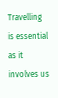Travelling is essential as it involves us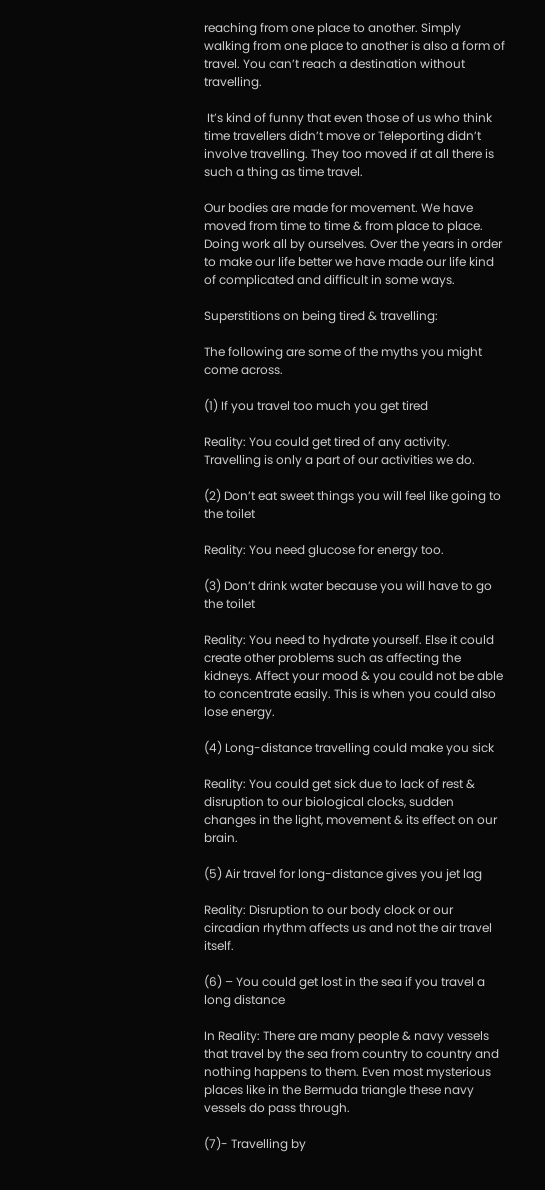reaching from one place to another. Simply walking from one place to another is also a form of travel. You can’t reach a destination without travelling.

 It’s kind of funny that even those of us who think time travellers didn’t move or Teleporting didn’t involve travelling. They too moved if at all there is such a thing as time travel.

Our bodies are made for movement. We have moved from time to time & from place to place. Doing work all by ourselves. Over the years in order to make our life better we have made our life kind of complicated and difficult in some ways.

Superstitions on being tired & travelling:

The following are some of the myths you might come across.

(1) If you travel too much you get tired

Reality: You could get tired of any activity. Travelling is only a part of our activities we do.

(2) Don’t eat sweet things you will feel like going to the toilet

Reality: You need glucose for energy too.

(3) Don’t drink water because you will have to go the toilet

Reality: You need to hydrate yourself. Else it could create other problems such as affecting the kidneys. Affect your mood & you could not be able to concentrate easily. This is when you could also lose energy.

(4) Long-distance travelling could make you sick

Reality: You could get sick due to lack of rest & disruption to our biological clocks, sudden changes in the light, movement & its effect on our brain.

(5) Air travel for long-distance gives you jet lag

Reality: Disruption to our body clock or our circadian rhythm affects us and not the air travel itself.

(6) – You could get lost in the sea if you travel a long distance

In Reality: There are many people & navy vessels that travel by the sea from country to country and nothing happens to them. Even most mysterious places like in the Bermuda triangle these navy vessels do pass through.

(7)- Travelling by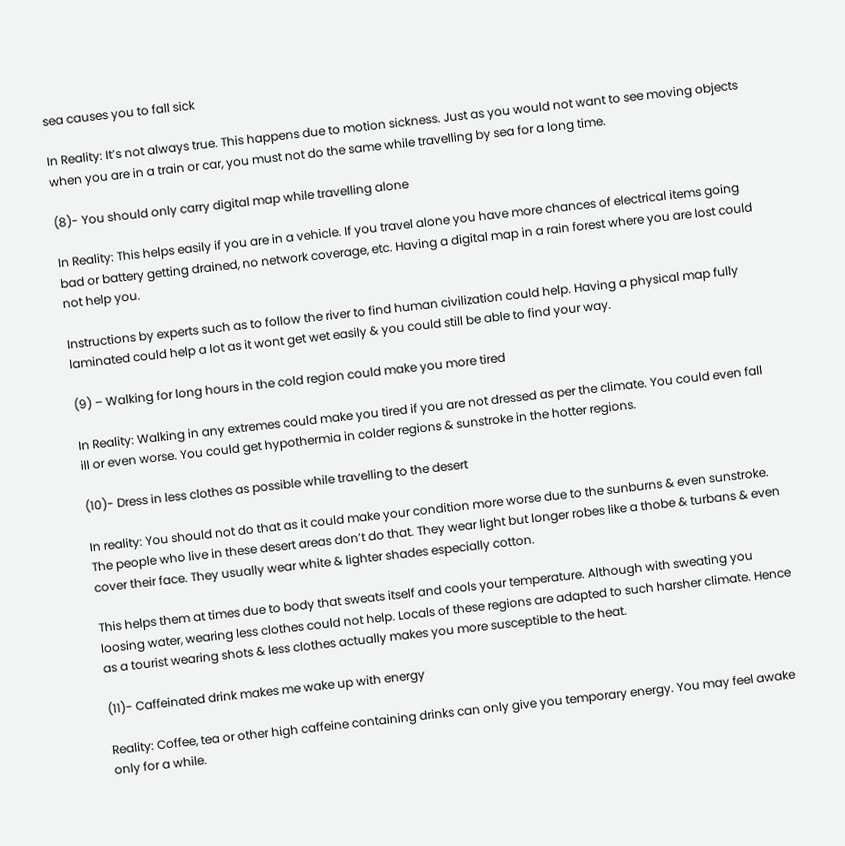sea causes you to fall sick

In Reality: It’s not always true. This happens due to motion sickness. Just as you would not want to see moving objects when you are in a train or car, you must not do the same while travelling by sea for a long time.

(8)- You should only carry digital map while travelling alone

In Reality: This helps easily if you are in a vehicle. If you travel alone you have more chances of electrical items going bad or battery getting drained, no network coverage, etc. Having a digital map in a rain forest where you are lost could not help you.

Instructions by experts such as to follow the river to find human civilization could help. Having a physical map fully laminated could help a lot as it wont get wet easily & you could still be able to find your way.

(9) – Walking for long hours in the cold region could make you more tired

In Reality: Walking in any extremes could make you tired if you are not dressed as per the climate. You could even fall ill or even worse. You could get hypothermia in colder regions & sunstroke in the hotter regions.

(10)- Dress in less clothes as possible while travelling to the desert

In reality: You should not do that as it could make your condition more worse due to the sunburns & even sunstroke. The people who live in these desert areas don’t do that. They wear light but longer robes like a thobe & turbans & even cover their face. They usually wear white & lighter shades especially cotton.

This helps them at times due to body that sweats itself and cools your temperature. Although with sweating you loosing water, wearing less clothes could not help. Locals of these regions are adapted to such harsher climate. Hence as a tourist wearing shots & less clothes actually makes you more susceptible to the heat.

(11)- Caffeinated drink makes me wake up with energy

Reality: Coffee, tea or other high caffeine containing drinks can only give you temporary energy. You may feel awake only for a while.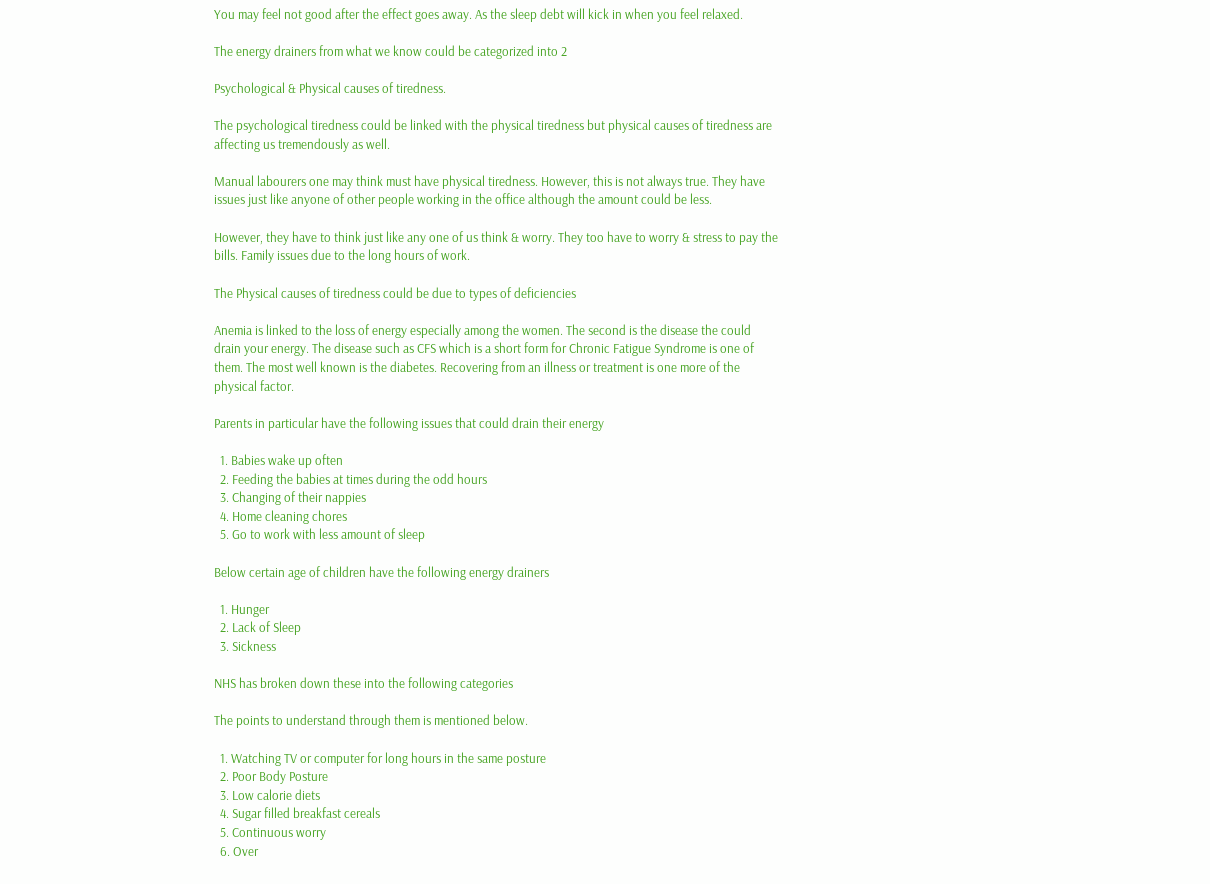You may feel not good after the effect goes away. As the sleep debt will kick in when you feel relaxed.

The energy drainers from what we know could be categorized into 2

Psychological & Physical causes of tiredness.

The psychological tiredness could be linked with the physical tiredness but physical causes of tiredness are affecting us tremendously as well.

Manual labourers one may think must have physical tiredness. However, this is not always true. They have issues just like anyone of other people working in the office although the amount could be less.

However, they have to think just like any one of us think & worry. They too have to worry & stress to pay the bills. Family issues due to the long hours of work.

The Physical causes of tiredness could be due to types of deficiencies

Anemia is linked to the loss of energy especially among the women. The second is the disease the could drain your energy. The disease such as CFS which is a short form for Chronic Fatigue Syndrome is one of them. The most well known is the diabetes. Recovering from an illness or treatment is one more of the physical factor.

Parents in particular have the following issues that could drain their energy

  1. Babies wake up often
  2. Feeding the babies at times during the odd hours
  3. Changing of their nappies
  4. Home cleaning chores
  5. Go to work with less amount of sleep

Below certain age of children have the following energy drainers

  1. Hunger
  2. Lack of Sleep
  3. Sickness

NHS has broken down these into the following categories

The points to understand through them is mentioned below.

  1. Watching TV or computer for long hours in the same posture
  2. Poor Body Posture
  3. Low calorie diets
  4. Sugar filled breakfast cereals
  5. Continuous worry
  6. Over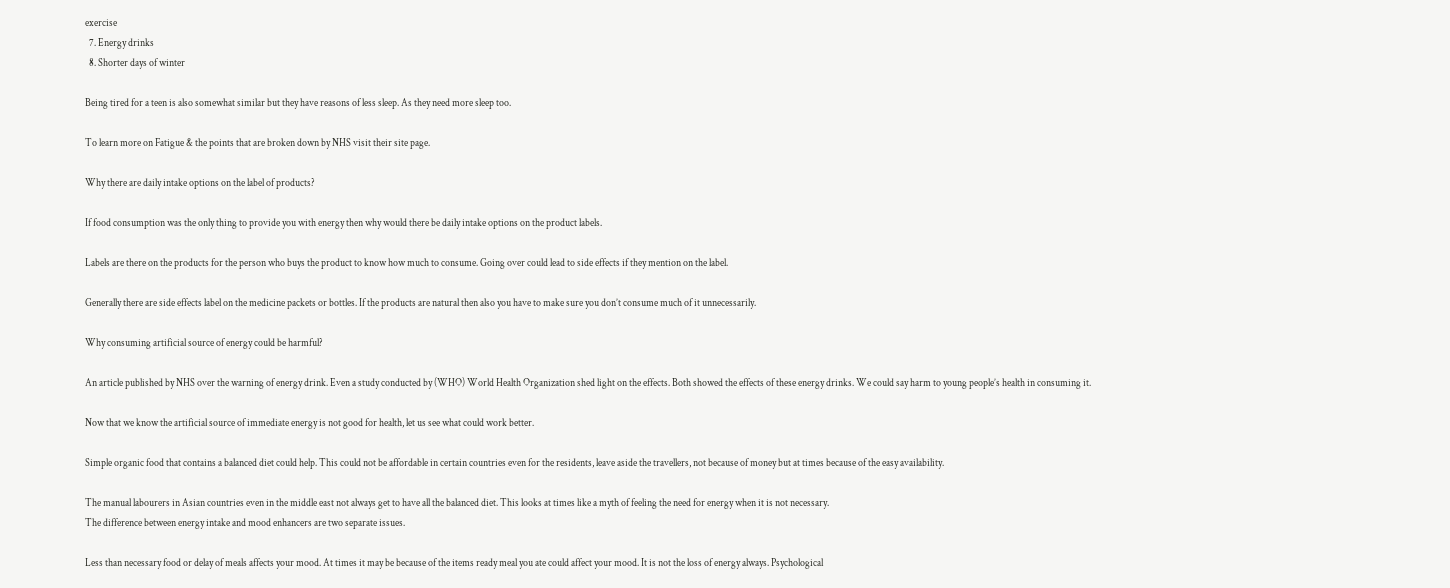exercise
  7. Energy drinks
  8. Shorter days of winter

Being tired for a teen is also somewhat similar but they have reasons of less sleep. As they need more sleep too.

To learn more on Fatigue & the points that are broken down by NHS visit their site page.

Why there are daily intake options on the label of products?

If food consumption was the only thing to provide you with energy then why would there be daily intake options on the product labels.

Labels are there on the products for the person who buys the product to know how much to consume. Going over could lead to side effects if they mention on the label.

Generally there are side effects label on the medicine packets or bottles. If the products are natural then also you have to make sure you don’t consume much of it unnecessarily.

Why consuming artificial source of energy could be harmful?

An article published by NHS over the warning of energy drink. Even a study conducted by (WHO) World Health Organization shed light on the effects. Both showed the effects of these energy drinks. We could say harm to young people’s health in consuming it.

Now that we know the artificial source of immediate energy is not good for health, let us see what could work better.

Simple organic food that contains a balanced diet could help. This could not be affordable in certain countries even for the residents, leave aside the travellers, not because of money but at times because of the easy availability.

The manual labourers in Asian countries even in the middle east not always get to have all the balanced diet. This looks at times like a myth of feeling the need for energy when it is not necessary.
The difference between energy intake and mood enhancers are two separate issues.

Less than necessary food or delay of meals affects your mood. At times it may be because of the items ready meal you ate could affect your mood. It is not the loss of energy always. Psychological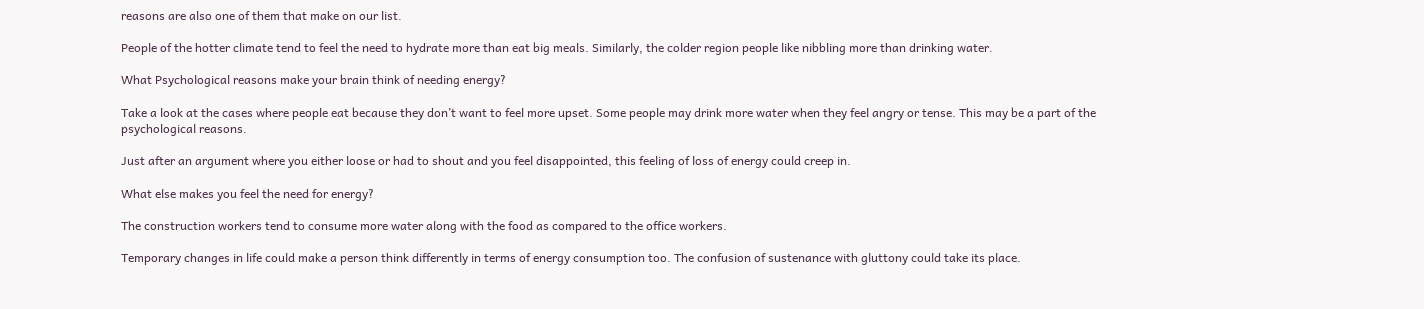reasons are also one of them that make on our list.

People of the hotter climate tend to feel the need to hydrate more than eat big meals. Similarly, the colder region people like nibbling more than drinking water.

What Psychological reasons make your brain think of needing energy?

Take a look at the cases where people eat because they don’t want to feel more upset. Some people may drink more water when they feel angry or tense. This may be a part of the psychological reasons.

Just after an argument where you either loose or had to shout and you feel disappointed, this feeling of loss of energy could creep in.

What else makes you feel the need for energy?

The construction workers tend to consume more water along with the food as compared to the office workers.

Temporary changes in life could make a person think differently in terms of energy consumption too. The confusion of sustenance with gluttony could take its place.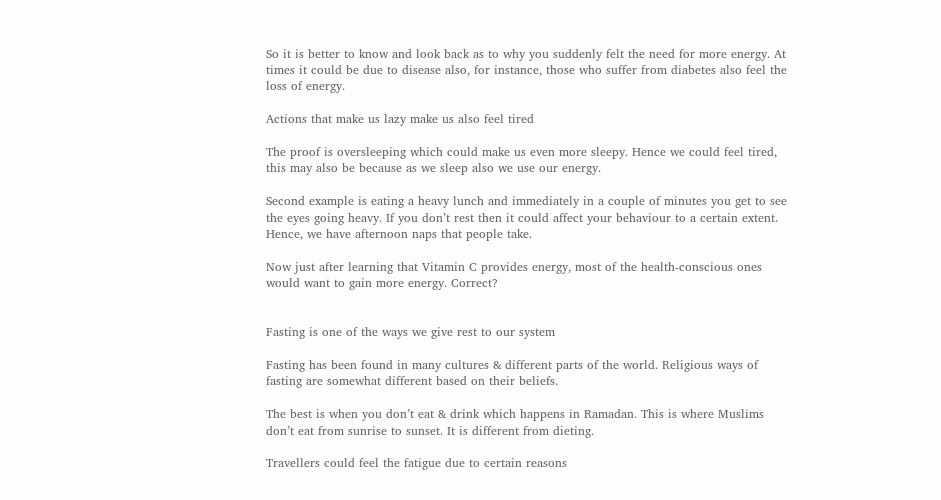So it is better to know and look back as to why you suddenly felt the need for more energy. At times it could be due to disease also, for instance, those who suffer from diabetes also feel the loss of energy.

Actions that make us lazy make us also feel tired

The proof is oversleeping which could make us even more sleepy. Hence we could feel tired, this may also be because as we sleep also we use our energy.

Second example is eating a heavy lunch and immediately in a couple of minutes you get to see the eyes going heavy. If you don’t rest then it could affect your behaviour to a certain extent. Hence, we have afternoon naps that people take.

Now just after learning that Vitamin C provides energy, most of the health-conscious ones would want to gain more energy. Correct?


Fasting is one of the ways we give rest to our system

Fasting has been found in many cultures & different parts of the world. Religious ways of fasting are somewhat different based on their beliefs.

The best is when you don’t eat & drink which happens in Ramadan. This is where Muslims don’t eat from sunrise to sunset. It is different from dieting.

Travellers could feel the fatigue due to certain reasons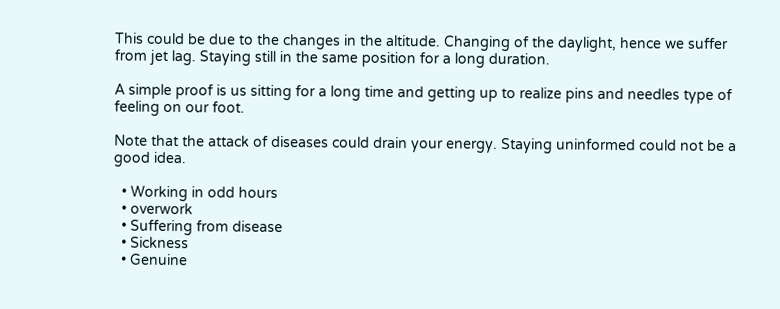This could be due to the changes in the altitude. Changing of the daylight, hence we suffer from jet lag. Staying still in the same position for a long duration.

A simple proof is us sitting for a long time and getting up to realize pins and needles type of feeling on our foot.

Note that the attack of diseases could drain your energy. Staying uninformed could not be a good idea.

  • Working in odd hours
  • overwork
  • Suffering from disease
  • Sickness
  • Genuine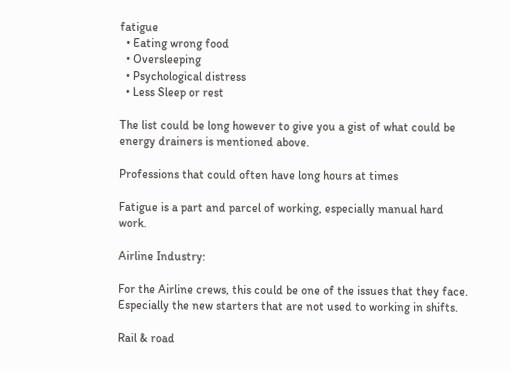fatigue
  • Eating wrong food
  • Oversleeping
  • Psychological distress
  • Less Sleep or rest

The list could be long however to give you a gist of what could be energy drainers is mentioned above.

Professions that could often have long hours at times

Fatigue is a part and parcel of working, especially manual hard work.

Airline Industry:

For the Airline crews, this could be one of the issues that they face. Especially the new starters that are not used to working in shifts.

Rail & road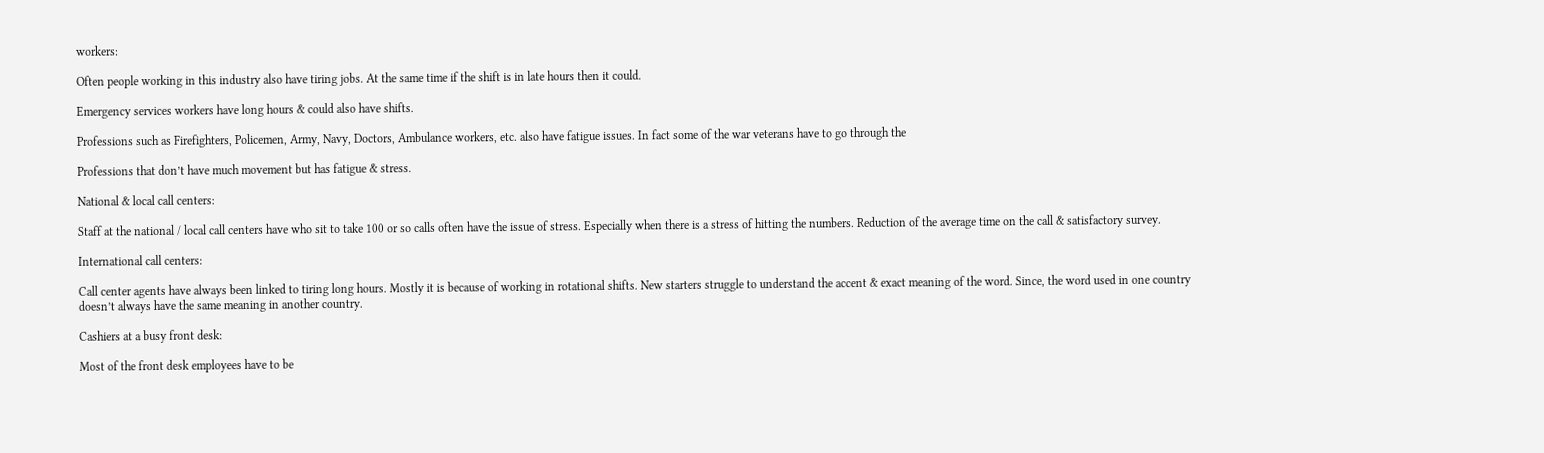workers:

Often people working in this industry also have tiring jobs. At the same time if the shift is in late hours then it could.

Emergency services workers have long hours & could also have shifts.

Professions such as Firefighters, Policemen, Army, Navy, Doctors, Ambulance workers, etc. also have fatigue issues. In fact some of the war veterans have to go through the

Professions that don’t have much movement but has fatigue & stress.

National & local call centers:

Staff at the national / local call centers have who sit to take 100 or so calls often have the issue of stress. Especially when there is a stress of hitting the numbers. Reduction of the average time on the call & satisfactory survey.

International call centers:

Call center agents have always been linked to tiring long hours. Mostly it is because of working in rotational shifts. New starters struggle to understand the accent & exact meaning of the word. Since, the word used in one country doesn’t always have the same meaning in another country.

Cashiers at a busy front desk:

Most of the front desk employees have to be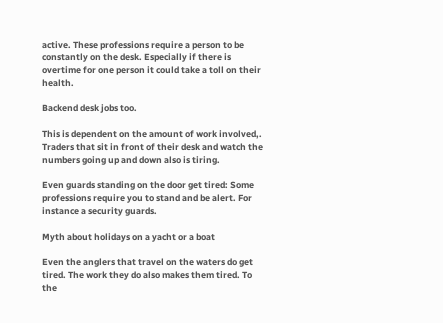active. These professions require a person to be constantly on the desk. Especially if there is overtime for one person it could take a toll on their health.

Backend desk jobs too.

This is dependent on the amount of work involved,. Traders that sit in front of their desk and watch the numbers going up and down also is tiring.

Even guards standing on the door get tired: Some professions require you to stand and be alert. For instance a security guards.

Myth about holidays on a yacht or a boat

Even the anglers that travel on the waters do get tired. The work they do also makes them tired. To the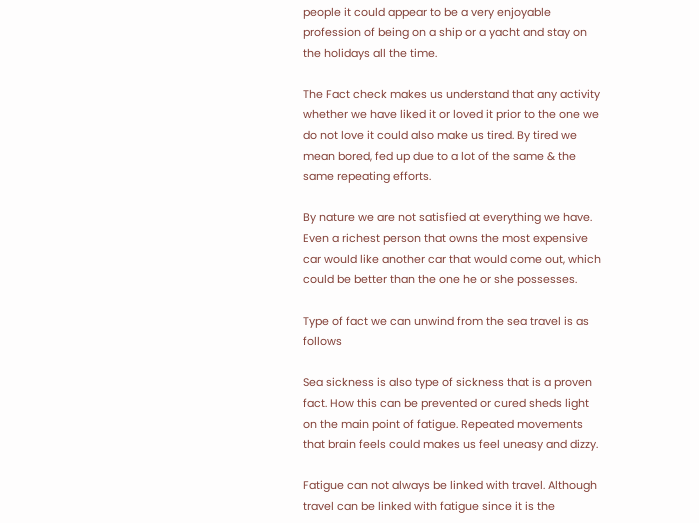people it could appear to be a very enjoyable profession of being on a ship or a yacht and stay on the holidays all the time.

The Fact check makes us understand that any activity whether we have liked it or loved it prior to the one we do not love it could also make us tired. By tired we mean bored, fed up due to a lot of the same & the same repeating efforts.

By nature we are not satisfied at everything we have. Even a richest person that owns the most expensive car would like another car that would come out, which could be better than the one he or she possesses.

Type of fact we can unwind from the sea travel is as follows

Sea sickness is also type of sickness that is a proven fact. How this can be prevented or cured sheds light on the main point of fatigue. Repeated movements that brain feels could makes us feel uneasy and dizzy.

Fatigue can not always be linked with travel. Although travel can be linked with fatigue since it is the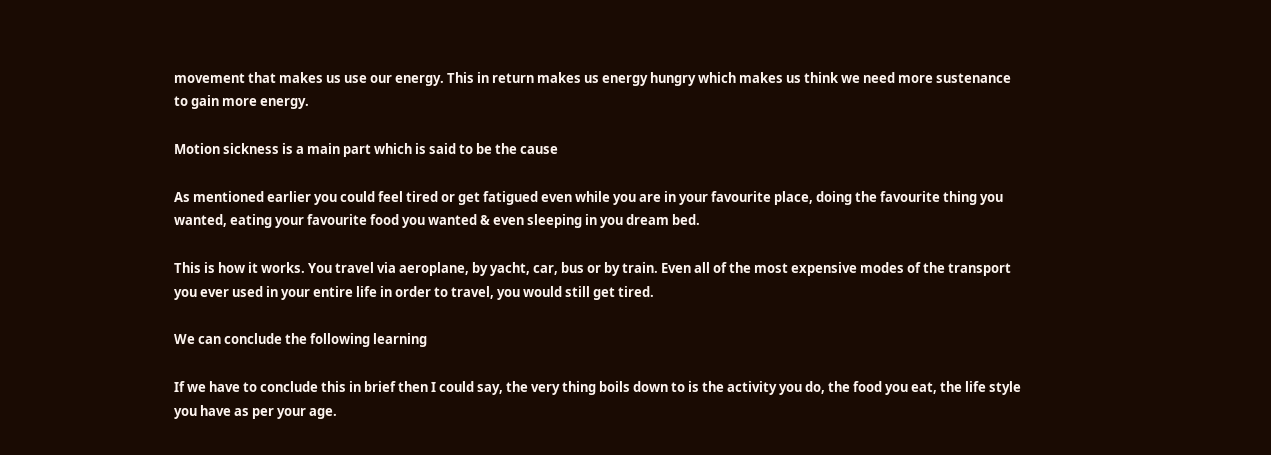movement that makes us use our energy. This in return makes us energy hungry which makes us think we need more sustenance to gain more energy.

Motion sickness is a main part which is said to be the cause

As mentioned earlier you could feel tired or get fatigued even while you are in your favourite place, doing the favourite thing you wanted, eating your favourite food you wanted & even sleeping in you dream bed.

This is how it works. You travel via aeroplane, by yacht, car, bus or by train. Even all of the most expensive modes of the transport you ever used in your entire life in order to travel, you would still get tired.

We can conclude the following learning

If we have to conclude this in brief then I could say, the very thing boils down to is the activity you do, the food you eat, the life style you have as per your age.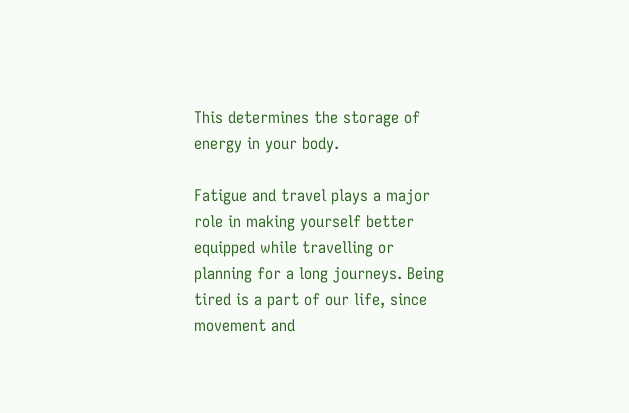This determines the storage of energy in your body.

Fatigue and travel plays a major role in making yourself better equipped while travelling or planning for a long journeys. Being tired is a part of our life, since movement and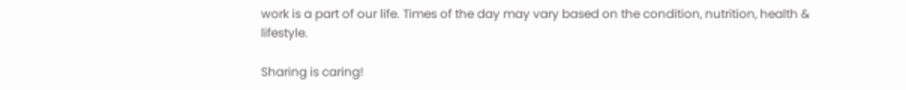work is a part of our life. Times of the day may vary based on the condition, nutrition, health & lifestyle.

Sharing is caring!